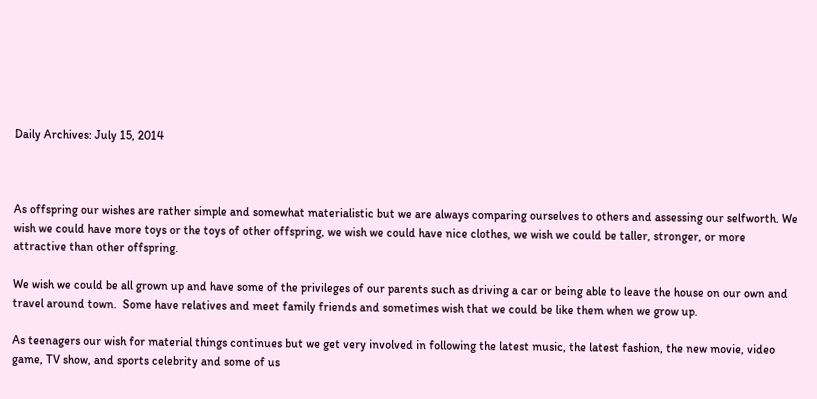Daily Archives: July 15, 2014



As offspring our wishes are rather simple and somewhat materialistic but we are always comparing ourselves to others and assessing our selfworth. We wish we could have more toys or the toys of other offspring, we wish we could have nice clothes, we wish we could be taller, stronger, or more attractive than other offspring.

We wish we could be all grown up and have some of the privileges of our parents such as driving a car or being able to leave the house on our own and travel around town.  Some have relatives and meet family friends and sometimes wish that we could be like them when we grow up.

As teenagers our wish for material things continues but we get very involved in following the latest music, the latest fashion, the new movie, video game, TV show, and sports celebrity and some of us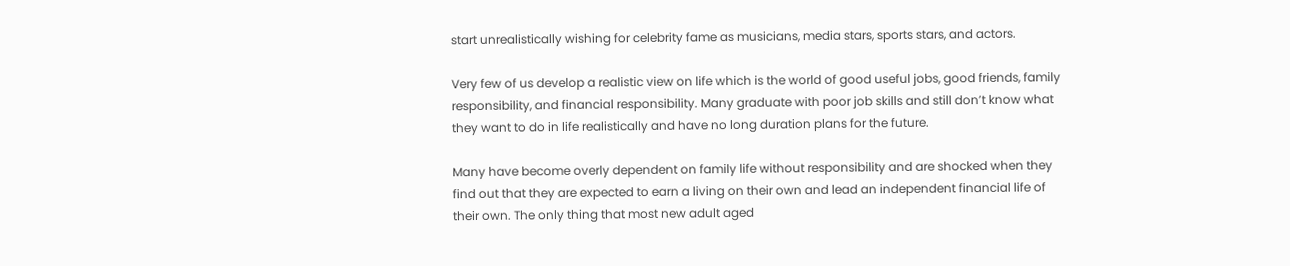start unrealistically wishing for celebrity fame as musicians, media stars, sports stars, and actors.

Very few of us develop a realistic view on life which is the world of good useful jobs, good friends, family responsibility, and financial responsibility. Many graduate with poor job skills and still don’t know what they want to do in life realistically and have no long duration plans for the future.

Many have become overly dependent on family life without responsibility and are shocked when they find out that they are expected to earn a living on their own and lead an independent financial life of their own. The only thing that most new adult aged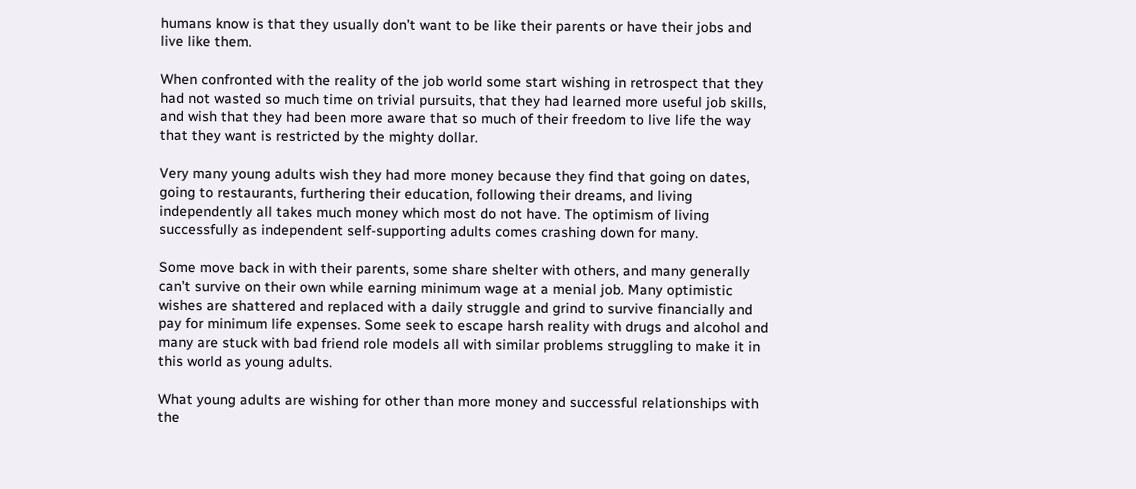humans know is that they usually don’t want to be like their parents or have their jobs and live like them.

When confronted with the reality of the job world some start wishing in retrospect that they had not wasted so much time on trivial pursuits, that they had learned more useful job skills, and wish that they had been more aware that so much of their freedom to live life the way that they want is restricted by the mighty dollar.

Very many young adults wish they had more money because they find that going on dates, going to restaurants, furthering their education, following their dreams, and living independently all takes much money which most do not have. The optimism of living successfully as independent self-supporting adults comes crashing down for many.

Some move back in with their parents, some share shelter with others, and many generally can’t survive on their own while earning minimum wage at a menial job. Many optimistic wishes are shattered and replaced with a daily struggle and grind to survive financially and pay for minimum life expenses. Some seek to escape harsh reality with drugs and alcohol and many are stuck with bad friend role models all with similar problems struggling to make it in this world as young adults.

What young adults are wishing for other than more money and successful relationships with the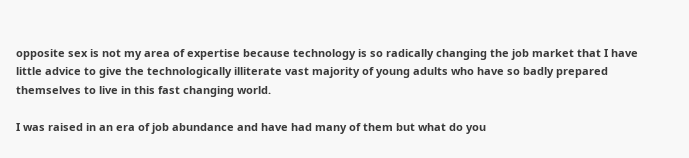opposite sex is not my area of expertise because technology is so radically changing the job market that I have little advice to give the technologically illiterate vast majority of young adults who have so badly prepared themselves to live in this fast changing world.

I was raised in an era of job abundance and have had many of them but what do you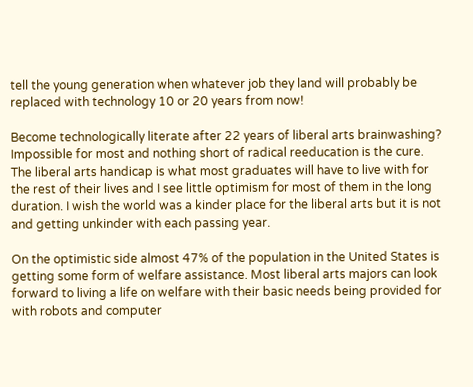tell the young generation when whatever job they land will probably be replaced with technology 10 or 20 years from now!

Become technologically literate after 22 years of liberal arts brainwashing? Impossible for most and nothing short of radical reeducation is the cure. The liberal arts handicap is what most graduates will have to live with for the rest of their lives and I see little optimism for most of them in the long duration. I wish the world was a kinder place for the liberal arts but it is not and getting unkinder with each passing year.

On the optimistic side almost 47% of the population in the United States is getting some form of welfare assistance. Most liberal arts majors can look forward to living a life on welfare with their basic needs being provided for with robots and computer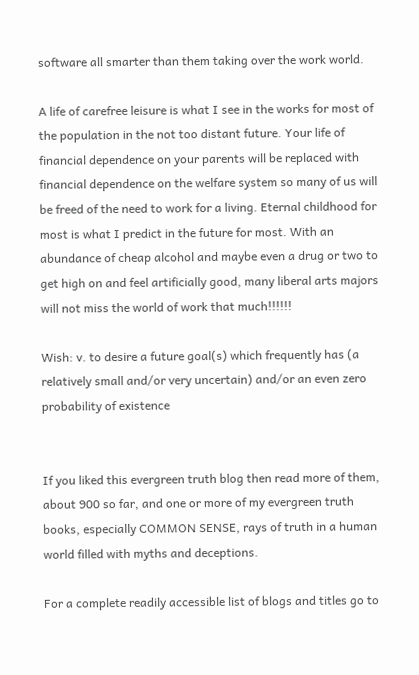software all smarter than them taking over the work world.

A life of carefree leisure is what I see in the works for most of the population in the not too distant future. Your life of financial dependence on your parents will be replaced with financial dependence on the welfare system so many of us will be freed of the need to work for a living. Eternal childhood for most is what I predict in the future for most. With an abundance of cheap alcohol and maybe even a drug or two to get high on and feel artificially good, many liberal arts majors will not miss the world of work that much!!!!!!

Wish: v. to desire a future goal(s) which frequently has (a relatively small and/or very uncertain) and/or an even zero probability of existence


If you liked this evergreen truth blog then read more of them, about 900 so far, and one or more of my evergreen truth books, especially COMMON SENSE, rays of truth in a human world filled with myths and deceptions.

For a complete readily accessible list of blogs and titles go to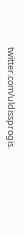twitter.com/uldissprogis.